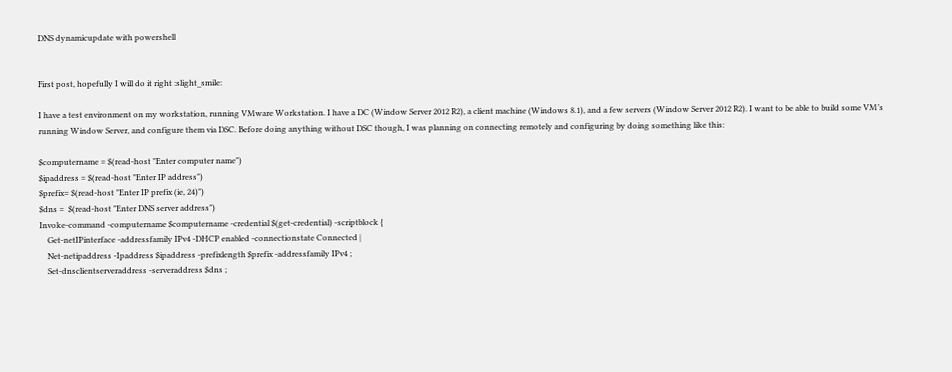DNS dynamicupdate with powershell


First post, hopefully I will do it right :slight_smile:

I have a test environment on my workstation, running VMware Workstation. I have a DC (Window Server 2012 R2), a client machine (Windows 8.1), and a few servers (Window Server 2012 R2). I want to be able to build some VM’s running Window Server, and configure them via DSC. Before doing anything without DSC though, I was planning on connecting remotely and configuring by doing something like this:

$computername = $(read-host "Enter computer name")
$ipaddress = $(read-host "Enter IP address")
$prefix= $(read-host "Enter IP prefix (ie, 24)")
$dns =  $(read-host "Enter DNS server address")
Invoke-command -computername $computername -credential $(get-credential) -scriptblock {
    Get-netIPinterface -addressfamily IPv4 -DHCP enabled -connectionstate Connected |
    Net-netipaddress -Ipaddress $ipaddress -prefixlength $prefix -addressfamily IPv4 ;
    Set-dnsclientserveraddress -serveraddress $dns ;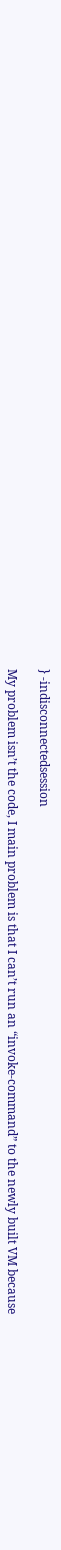} -indisconnectedsession

My problem isn’t the code, I main problem is that I can’t run an “invoke-command” to the newly built VM because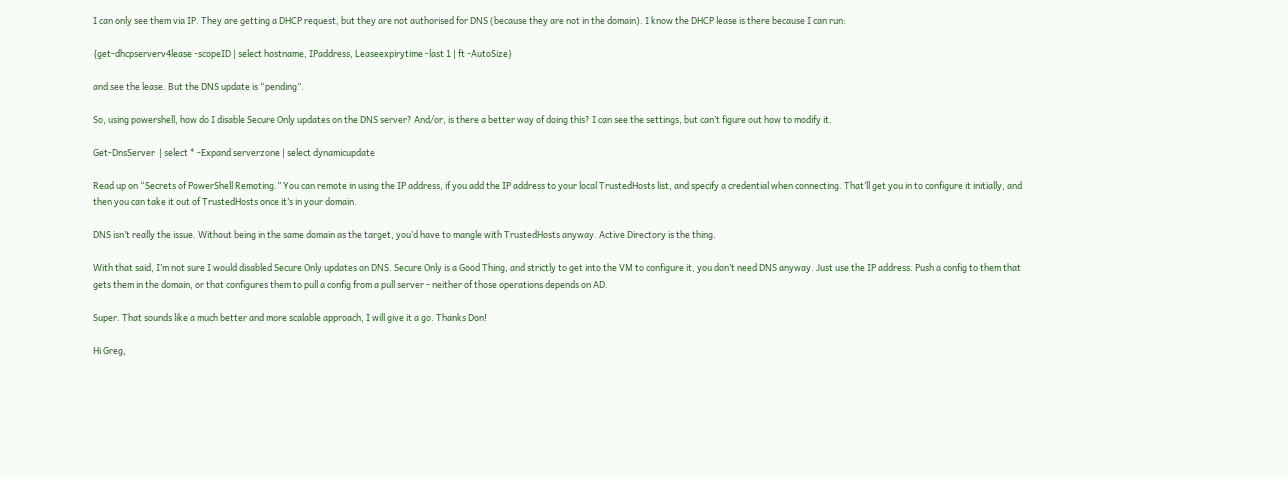I can only see them via IP. They are getting a DHCP request, but they are not authorised for DNS (because they are not in the domain). I know the DHCP lease is there because I can run:

{get-dhcpserverv4lease -scopeID | select hostname, IPaddress, Leaseexpirytime -last 1 | ft -AutoSize}

and see the lease. But the DNS update is “pending”.

So, using powershell, how do I disable Secure Only updates on the DNS server? And/or, is there a better way of doing this? I can see the settings, but can’t figure out how to modify it.

Get-DnsServer  | select * -Expand serverzone | select dynamicupdate

Read up on “Secrets of PowerShell Remoting.” You can remote in using the IP address, if you add the IP address to your local TrustedHosts list, and specify a credential when connecting. That’ll get you in to configure it initially, and then you can take it out of TrustedHosts once it’s in your domain.

DNS isn’t really the issue. Without being in the same domain as the target, you’d have to mangle with TrustedHosts anyway. Active Directory is the thing.

With that said, I’m not sure I would disabled Secure Only updates on DNS. Secure Only is a Good Thing, and strictly to get into the VM to configure it, you don’t need DNS anyway. Just use the IP address. Push a config to them that gets them in the domain, or that configures them to pull a config from a pull server - neither of those operations depends on AD.

Super. That sounds like a much better and more scalable approach, I will give it a go. Thanks Don!

Hi Greg,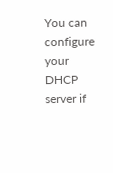You can configure your DHCP server if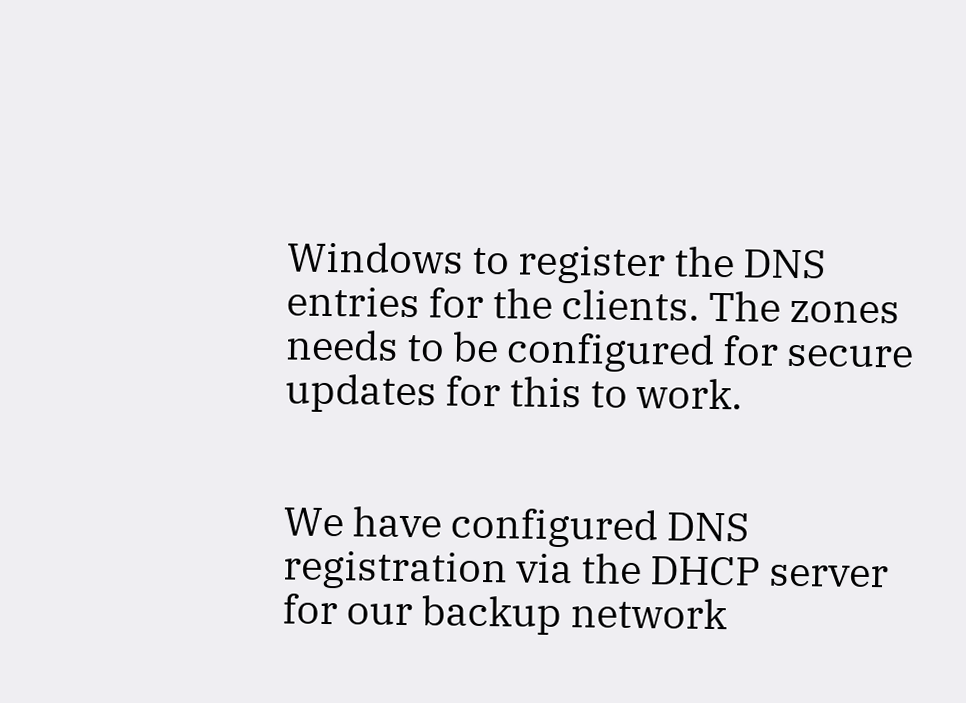Windows to register the DNS entries for the clients. The zones needs to be configured for secure updates for this to work.


We have configured DNS registration via the DHCP server for our backup network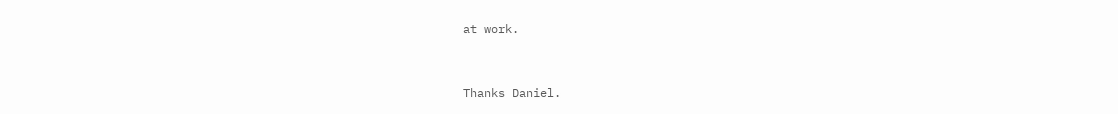at work.


Thanks Daniel.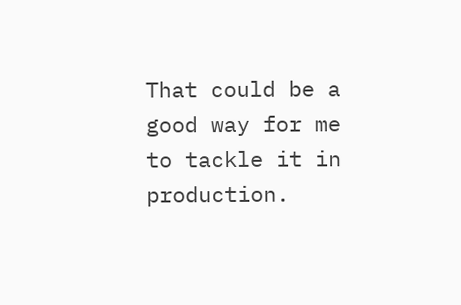That could be a good way for me to tackle it in production.